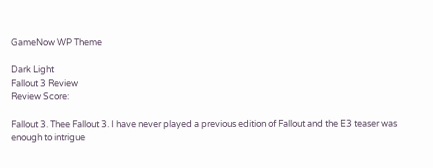GameNow WP Theme

Dark Light
Fallout 3 Review
Review Score:

Fallout 3. Thee Fallout 3. I have never played a previous edition of Fallout and the E3 teaser was enough to intrigue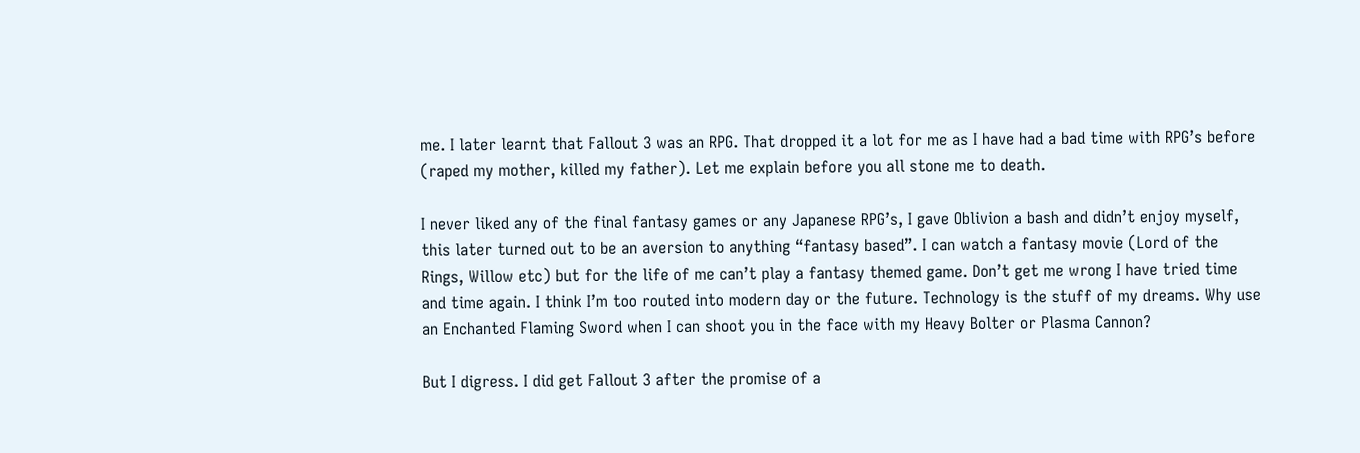me. I later learnt that Fallout 3 was an RPG. That dropped it a lot for me as I have had a bad time with RPG’s before (raped my mother, killed my father). Let me explain before you all stone me to death.

I never liked any of the final fantasy games or any Japanese RPG’s, I gave Oblivion a bash and didn’t enjoy myself, this later turned out to be an aversion to anything “fantasy based”. I can watch a fantasy movie (Lord of the Rings, Willow etc) but for the life of me can’t play a fantasy themed game. Don’t get me wrong I have tried time and time again. I think I’m too routed into modern day or the future. Technology is the stuff of my dreams. Why use an Enchanted Flaming Sword when I can shoot you in the face with my Heavy Bolter or Plasma Cannon?

But I digress. I did get Fallout 3 after the promise of a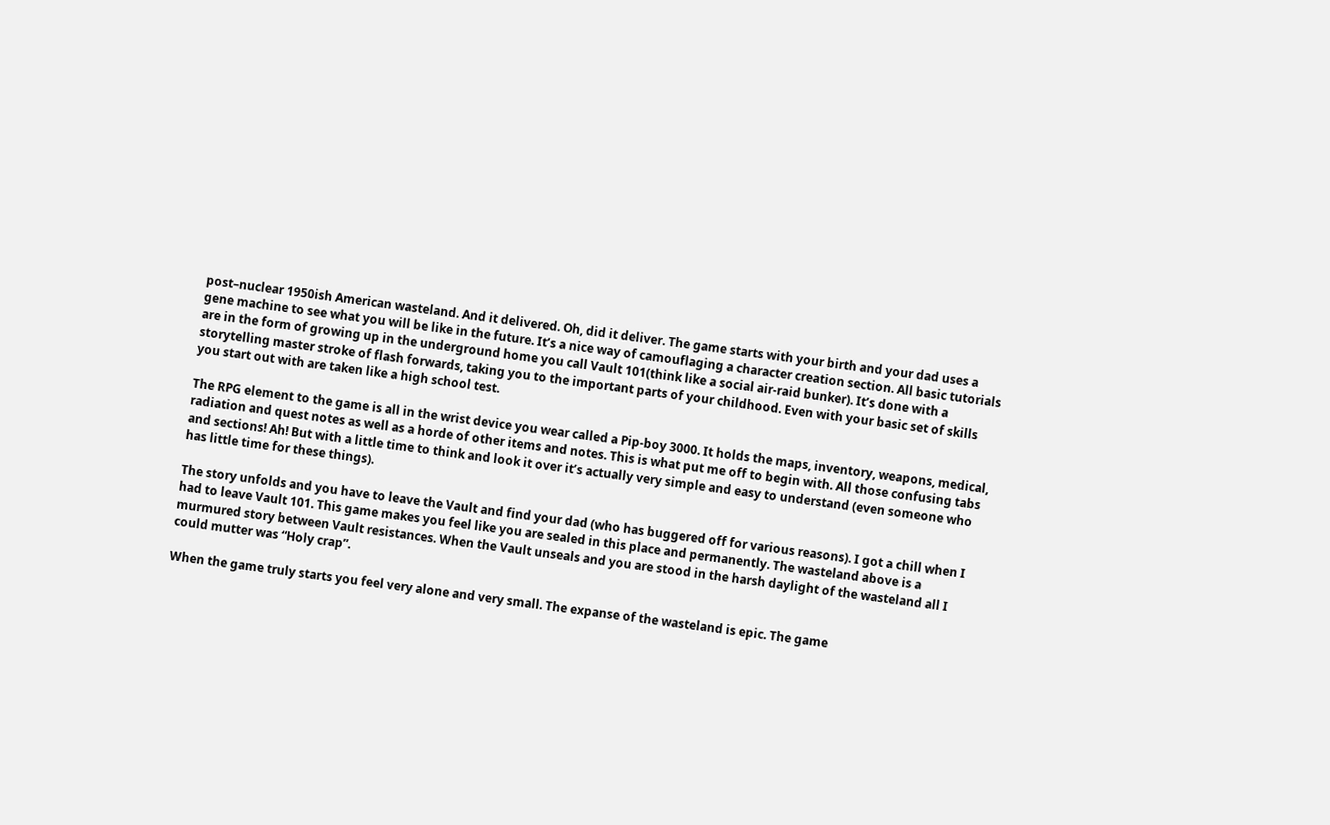post–nuclear 1950ish American wasteland. And it delivered. Oh, did it deliver. The game starts with your birth and your dad uses a gene machine to see what you will be like in the future. It’s a nice way of camouflaging a character creation section. All basic tutorials are in the form of growing up in the underground home you call Vault 101(think like a social air-raid bunker). It’s done with a storytelling master stroke of flash forwards, taking you to the important parts of your childhood. Even with your basic set of skills you start out with are taken like a high school test.

The RPG element to the game is all in the wrist device you wear called a Pip-boy 3000. It holds the maps, inventory, weapons, medical, radiation and quest notes as well as a horde of other items and notes. This is what put me off to begin with. All those confusing tabs and sections! Ah! But with a little time to think and look it over it’s actually very simple and easy to understand (even someone who has little time for these things).

The story unfolds and you have to leave the Vault and find your dad (who has buggered off for various reasons). I got a chill when I had to leave Vault 101. This game makes you feel like you are sealed in this place and permanently. The wasteland above is a murmured story between Vault resistances. When the Vault unseals and you are stood in the harsh daylight of the wasteland all I could mutter was “Holy crap”.

When the game truly starts you feel very alone and very small. The expanse of the wasteland is epic. The game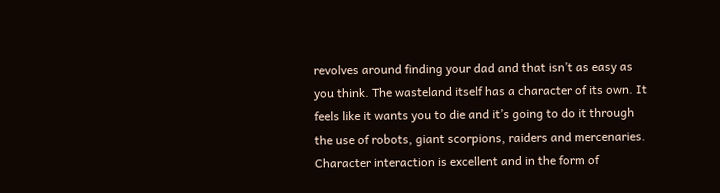revolves around finding your dad and that isn’t as easy as you think. The wasteland itself has a character of its own. It feels like it wants you to die and it’s going to do it through the use of robots, giant scorpions, raiders and mercenaries. Character interaction is excellent and in the form of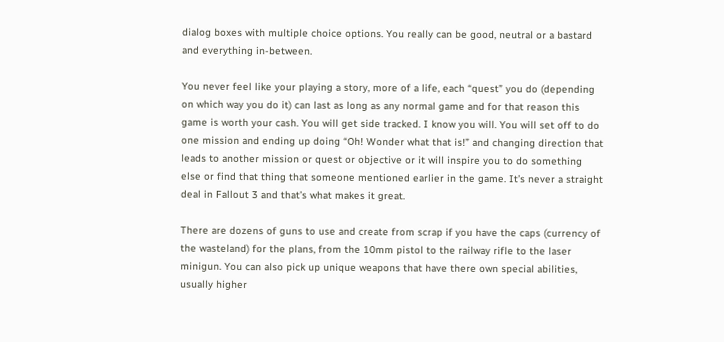dialog boxes with multiple choice options. You really can be good, neutral or a bastard and everything in-between.

You never feel like your playing a story, more of a life, each “quest” you do (depending on which way you do it) can last as long as any normal game and for that reason this game is worth your cash. You will get side tracked. I know you will. You will set off to do one mission and ending up doing “Oh! Wonder what that is!” and changing direction that leads to another mission or quest or objective or it will inspire you to do something else or find that thing that someone mentioned earlier in the game. It’s never a straight deal in Fallout 3 and that’s what makes it great.

There are dozens of guns to use and create from scrap if you have the caps (currency of the wasteland) for the plans, from the 10mm pistol to the railway rifle to the laser minigun. You can also pick up unique weapons that have there own special abilities, usually higher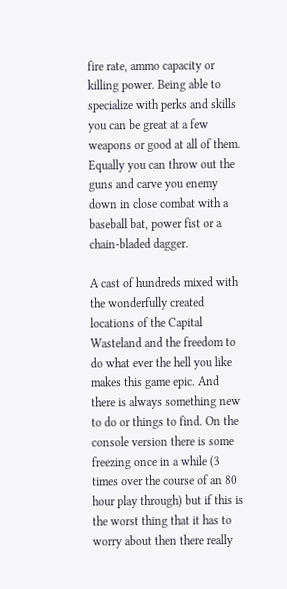fire rate, ammo capacity or killing power. Being able to specialize with perks and skills you can be great at a few weapons or good at all of them. Equally you can throw out the guns and carve you enemy down in close combat with a baseball bat, power fist or a chain-bladed dagger.

A cast of hundreds mixed with the wonderfully created locations of the Capital Wasteland and the freedom to do what ever the hell you like makes this game epic. And there is always something new to do or things to find. On the console version there is some freezing once in a while (3 times over the course of an 80 hour play through) but if this is the worst thing that it has to worry about then there really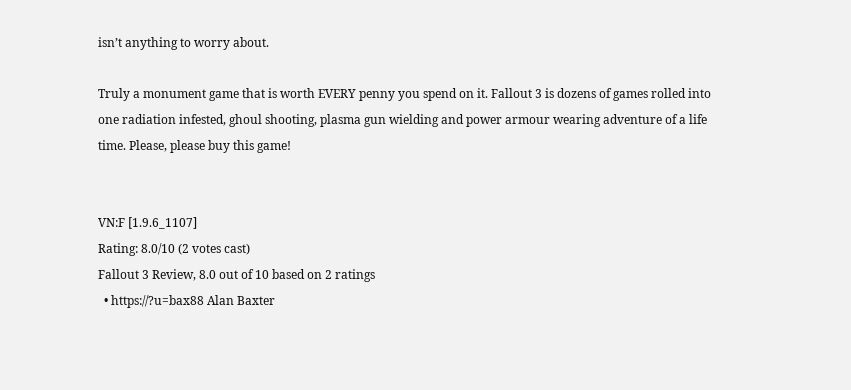isn’t anything to worry about.

Truly a monument game that is worth EVERY penny you spend on it. Fallout 3 is dozens of games rolled into one radiation infested, ghoul shooting, plasma gun wielding and power armour wearing adventure of a life time. Please, please buy this game!


VN:F [1.9.6_1107]
Rating: 8.0/10 (2 votes cast)
Fallout 3 Review, 8.0 out of 10 based on 2 ratings
  • https://?u=bax88 Alan Baxter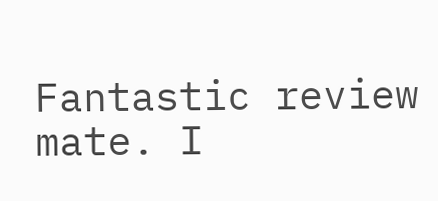Fantastic review mate. I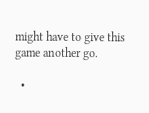might have to give this game another go.

  •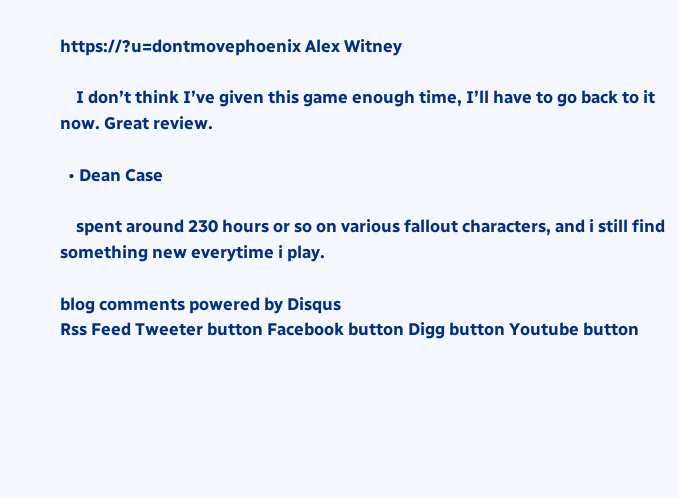https://?u=dontmovephoenix Alex Witney

    I don’t think I’ve given this game enough time, I’ll have to go back to it now. Great review.

  • Dean Case

    spent around 230 hours or so on various fallout characters, and i still find something new everytime i play.

blog comments powered by Disqus
Rss Feed Tweeter button Facebook button Digg button Youtube button